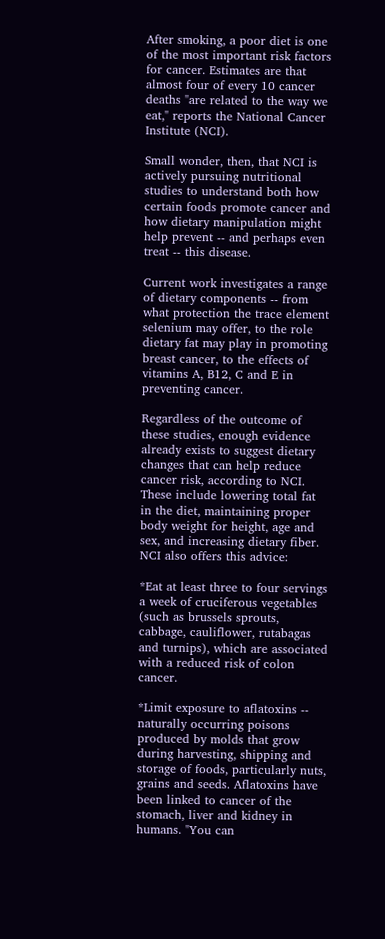After smoking, a poor diet is one of the most important risk factors for cancer. Estimates are that almost four of every 10 cancer deaths "are related to the way we eat," reports the National Cancer Institute (NCI).

Small wonder, then, that NCI is actively pursuing nutritional studies to understand both how certain foods promote cancer and how dietary manipulation might help prevent -- and perhaps even treat -- this disease.

Current work investigates a range of dietary components -- from what protection the trace element selenium may offer, to the role dietary fat may play in promoting breast cancer, to the effects of vitamins A, B12, C and E in preventing cancer.

Regardless of the outcome of these studies, enough evidence already exists to suggest dietary changes that can help reduce cancer risk, according to NCI. These include lowering total fat in the diet, maintaining proper body weight for height, age and sex, and increasing dietary fiber. NCI also offers this advice:

*Eat at least three to four servings a week of cruciferous vegetables (such as brussels sprouts, cabbage, cauliflower, rutabagas and turnips), which are associated with a reduced risk of colon cancer.

*Limit exposure to aflatoxins -- naturally occurring poisons produced by molds that grow during harvesting, shipping and storage of foods, particularly nuts, grains and seeds. Aflatoxins have been linked to cancer of the stomach, liver and kidney in humans. "You can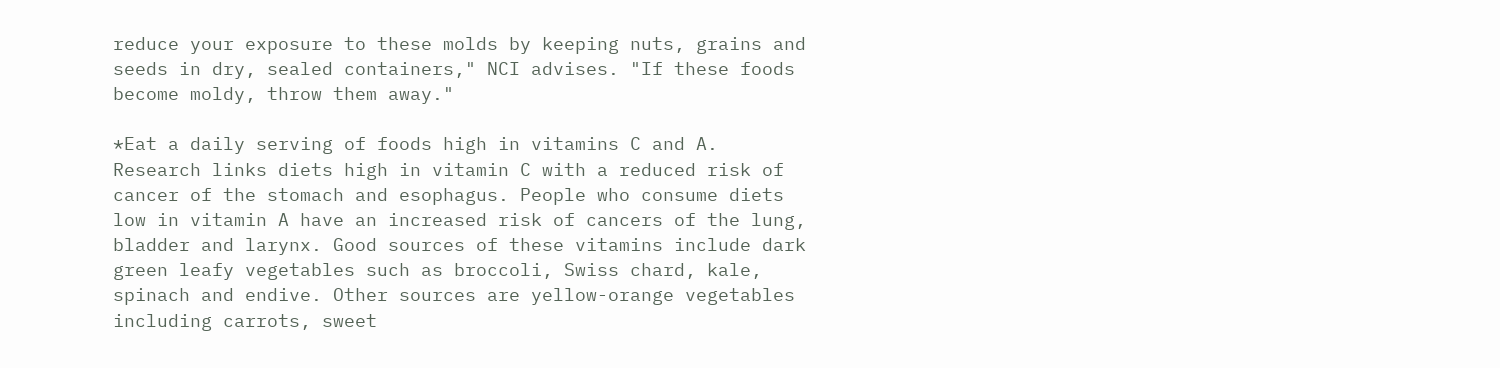reduce your exposure to these molds by keeping nuts, grains and seeds in dry, sealed containers," NCI advises. "If these foods become moldy, throw them away."

*Eat a daily serving of foods high in vitamins C and A. Research links diets high in vitamin C with a reduced risk of cancer of the stomach and esophagus. People who consume diets low in vitamin A have an increased risk of cancers of the lung, bladder and larynx. Good sources of these vitamins include dark green leafy vegetables such as broccoli, Swiss chard, kale, spinach and endive. Other sources are yellow-orange vegetables including carrots, sweet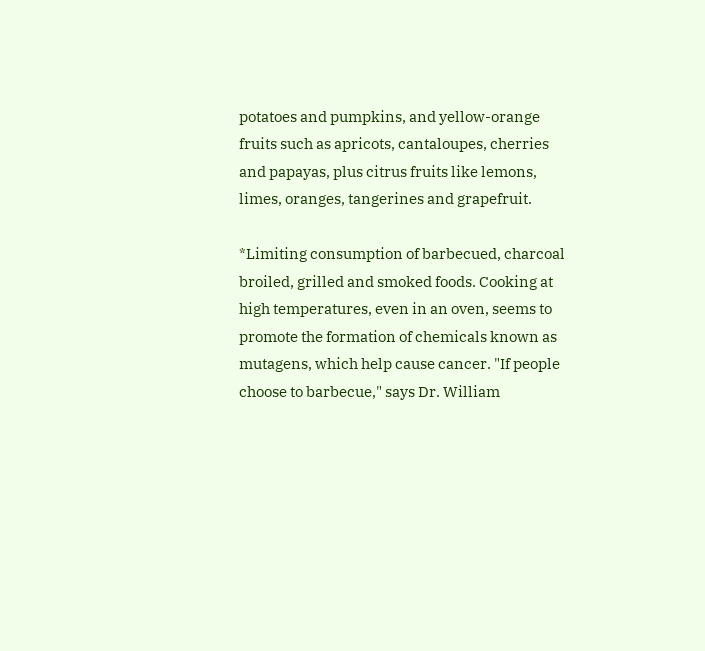potatoes and pumpkins, and yellow-orange fruits such as apricots, cantaloupes, cherries and papayas, plus citrus fruits like lemons, limes, oranges, tangerines and grapefruit.

*Limiting consumption of barbecued, charcoal broiled, grilled and smoked foods. Cooking at high temperatures, even in an oven, seems to promote the formation of chemicals known as mutagens, which help cause cancer. "If people choose to barbecue," says Dr. William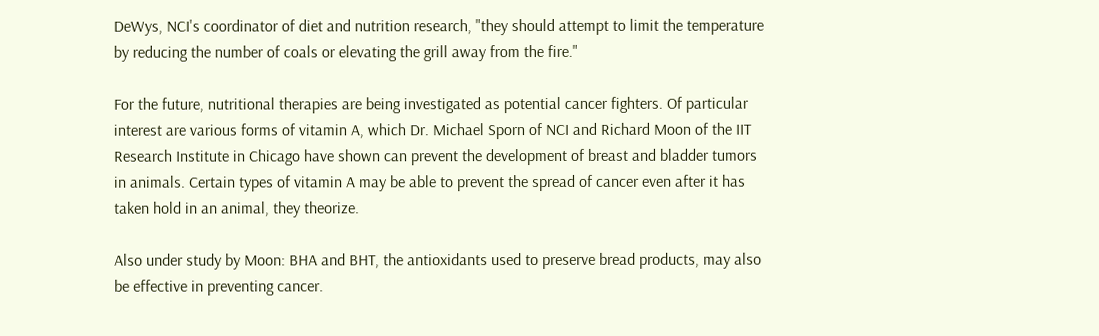DeWys, NCI's coordinator of diet and nutrition research, "they should attempt to limit the temperature by reducing the number of coals or elevating the grill away from the fire."

For the future, nutritional therapies are being investigated as potential cancer fighters. Of particular interest are various forms of vitamin A, which Dr. Michael Sporn of NCI and Richard Moon of the IIT Research Institute in Chicago have shown can prevent the development of breast and bladder tumors in animals. Certain types of vitamin A may be able to prevent the spread of cancer even after it has taken hold in an animal, they theorize.

Also under study by Moon: BHA and BHT, the antioxidants used to preserve bread products, may also be effective in preventing cancer.